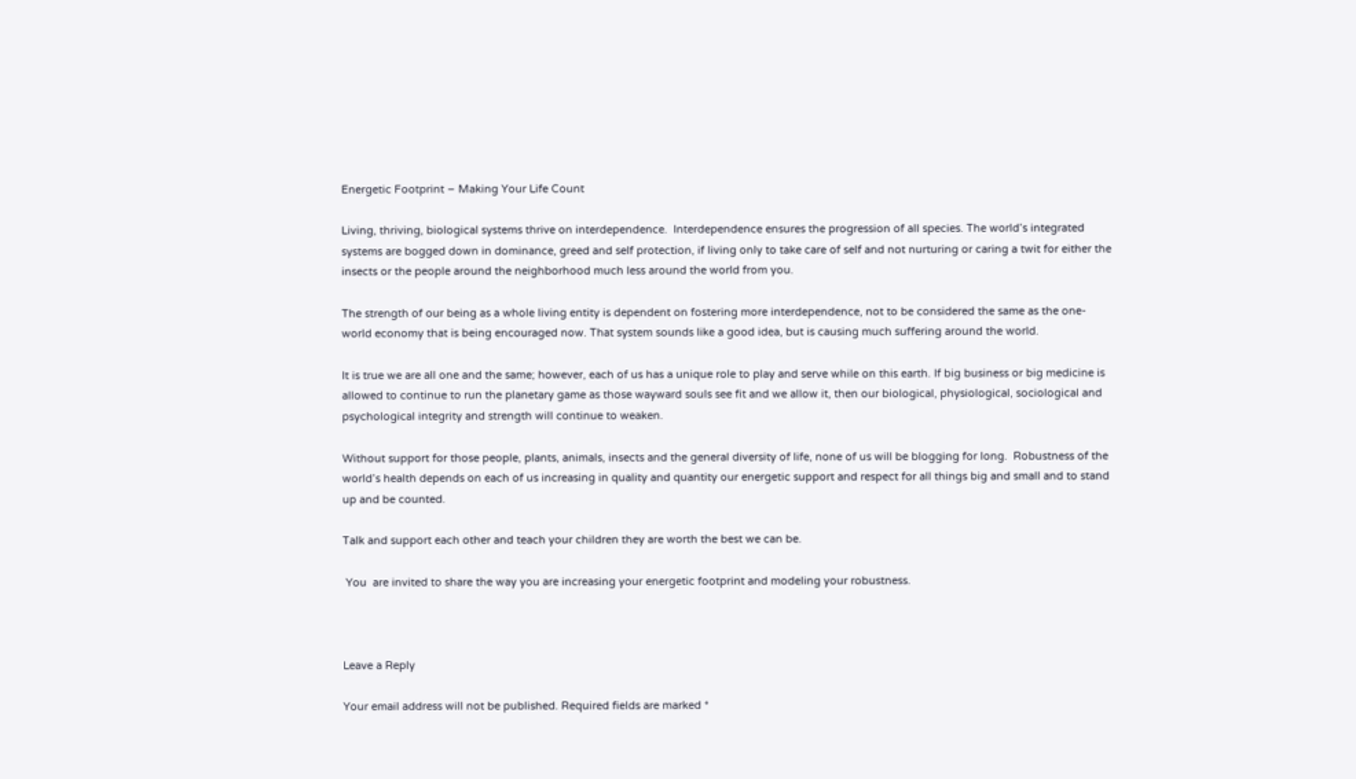Energetic Footprint – Making Your Life Count

Living, thriving, biological systems thrive on interdependence.  Interdependence ensures the progression of all species. The world’s integrated systems are bogged down in dominance, greed and self protection, if living only to take care of self and not nurturing or caring a twit for either the insects or the people around the neighborhood much less around the world from you.

The strength of our being as a whole living entity is dependent on fostering more interdependence, not to be considered the same as the one-world economy that is being encouraged now. That system sounds like a good idea, but is causing much suffering around the world.

It is true we are all one and the same; however, each of us has a unique role to play and serve while on this earth. If big business or big medicine is allowed to continue to run the planetary game as those wayward souls see fit and we allow it, then our biological, physiological, sociological and psychological integrity and strength will continue to weaken.

Without support for those people, plants, animals, insects and the general diversity of life, none of us will be blogging for long.  Robustness of the world’s health depends on each of us increasing in quality and quantity our energetic support and respect for all things big and small and to stand up and be counted.

Talk and support each other and teach your children they are worth the best we can be.

 You  are invited to share the way you are increasing your energetic footprint and modeling your robustness.



Leave a Reply

Your email address will not be published. Required fields are marked *